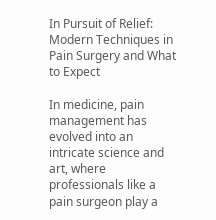In Pursuit of Relief: Modern Techniques in Pain Surgery and What to Expect

In medicine, pain management has evolved into an intricate science and art, where professionals like a pain surgeon play a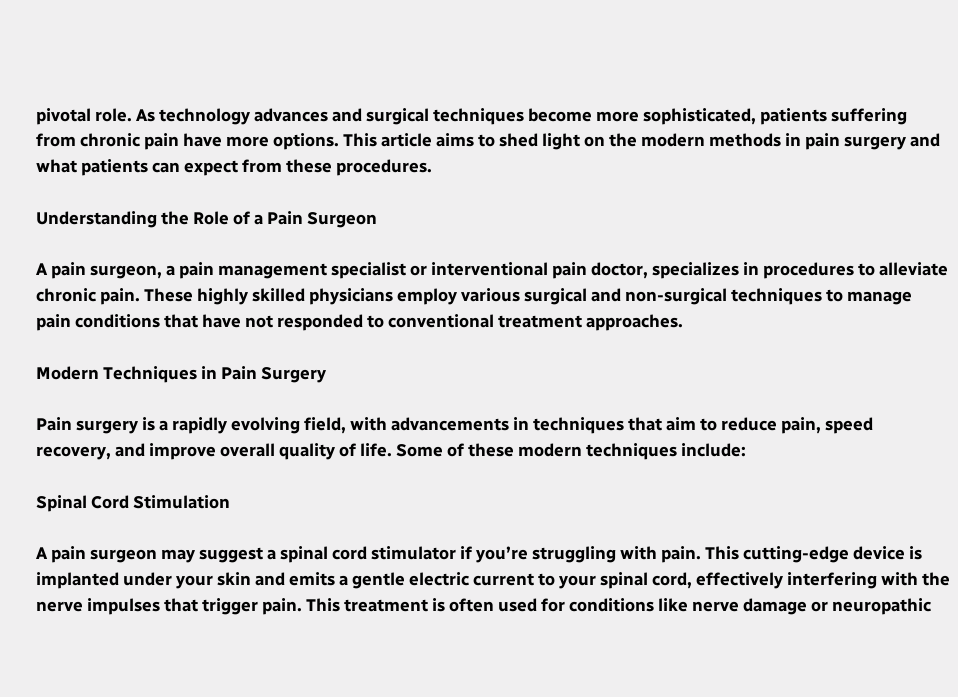pivotal role. As technology advances and surgical techniques become more sophisticated, patients suffering from chronic pain have more options. This article aims to shed light on the modern methods in pain surgery and what patients can expect from these procedures.

Understanding the Role of a Pain Surgeon

A pain surgeon, a pain management specialist or interventional pain doctor, specializes in procedures to alleviate chronic pain. These highly skilled physicians employ various surgical and non-surgical techniques to manage pain conditions that have not responded to conventional treatment approaches.

Modern Techniques in Pain Surgery

Pain surgery is a rapidly evolving field, with advancements in techniques that aim to reduce pain, speed recovery, and improve overall quality of life. Some of these modern techniques include:

Spinal Cord Stimulation

A pain surgeon may suggest a spinal cord stimulator if you’re struggling with pain. This cutting-edge device is implanted under your skin and emits a gentle electric current to your spinal cord, effectively interfering with the nerve impulses that trigger pain. This treatment is often used for conditions like nerve damage or neuropathic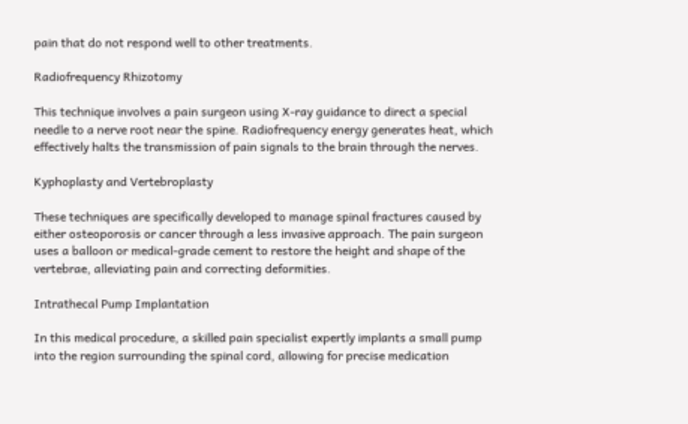pain that do not respond well to other treatments.

Radiofrequency Rhizotomy

This technique involves a pain surgeon using X-ray guidance to direct a special needle to a nerve root near the spine. Radiofrequency energy generates heat, which effectively halts the transmission of pain signals to the brain through the nerves.

Kyphoplasty and Vertebroplasty

These techniques are specifically developed to manage spinal fractures caused by either osteoporosis or cancer through a less invasive approach. The pain surgeon uses a balloon or medical-grade cement to restore the height and shape of the vertebrae, alleviating pain and correcting deformities.

Intrathecal Pump Implantation

In this medical procedure, a skilled pain specialist expertly implants a small pump into the region surrounding the spinal cord, allowing for precise medication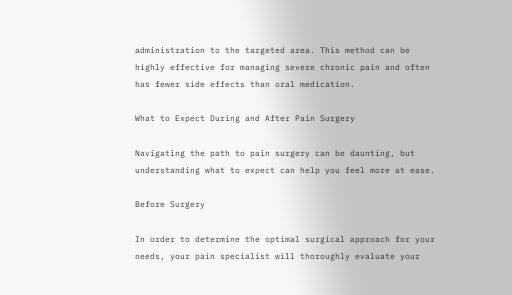administration to the targeted area. This method can be highly effective for managing severe chronic pain and often has fewer side effects than oral medication.

What to Expect During and After Pain Surgery

Navigating the path to pain surgery can be daunting, but understanding what to expect can help you feel more at ease.

Before Surgery

In order to determine the optimal surgical approach for your needs, your pain specialist will thoroughly evaluate your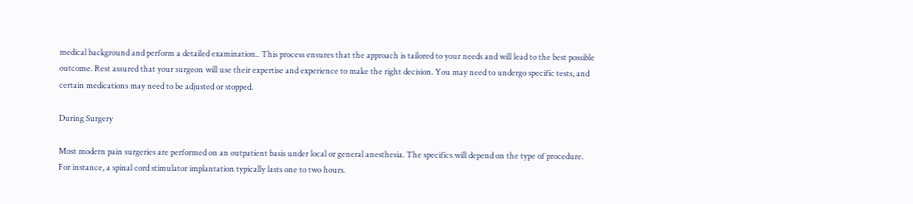medical background and perform a detailed examination.. This process ensures that the approach is tailored to your needs and will lead to the best possible outcome. Rest assured that your surgeon will use their expertise and experience to make the right decision. You may need to undergo specific tests, and certain medications may need to be adjusted or stopped.

During Surgery

Most modern pain surgeries are performed on an outpatient basis under local or general anesthesia. The specifics will depend on the type of procedure. For instance, a spinal cord stimulator implantation typically lasts one to two hours.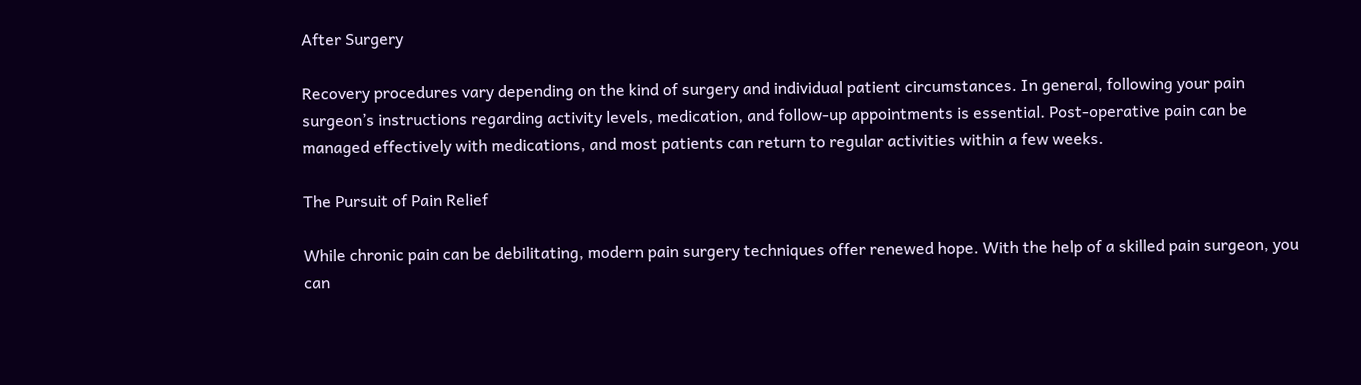After Surgery

Recovery procedures vary depending on the kind of surgery and individual patient circumstances. In general, following your pain surgeon’s instructions regarding activity levels, medication, and follow-up appointments is essential. Post-operative pain can be managed effectively with medications, and most patients can return to regular activities within a few weeks.

The Pursuit of Pain Relief

While chronic pain can be debilitating, modern pain surgery techniques offer renewed hope. With the help of a skilled pain surgeon, you can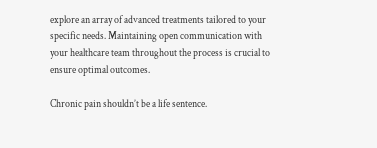explore an array of advanced treatments tailored to your specific needs. Maintaining open communication with your healthcare team throughout the process is crucial to ensure optimal outcomes.

Chronic pain shouldn’t be a life sentence.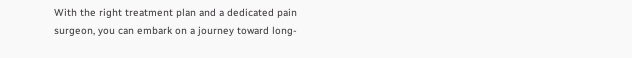With the right treatment plan and a dedicated pain surgeon, you can embark on a journey toward long-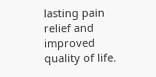lasting pain relief and improved quality of life.